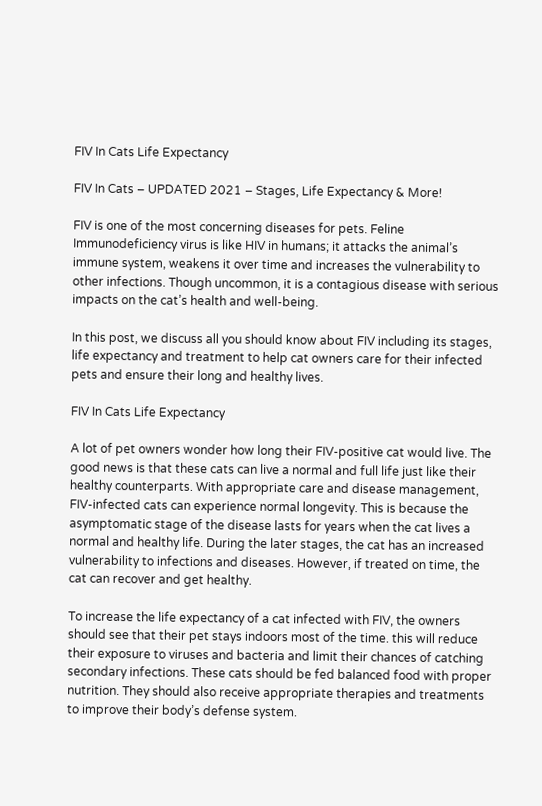FIV In Cats Life Expectancy

FIV In Cats – UPDATED 2021 – Stages, Life Expectancy & More!

FIV is one of the most concerning diseases for pets. Feline Immunodeficiency virus is like HIV in humans; it attacks the animal’s immune system, weakens it over time and increases the vulnerability to other infections. Though uncommon, it is a contagious disease with serious impacts on the cat’s health and well-being.

In this post, we discuss all you should know about FIV including its stages, life expectancy and treatment to help cat owners care for their infected pets and ensure their long and healthy lives.

FIV In Cats Life Expectancy

A lot of pet owners wonder how long their FIV-positive cat would live. The good news is that these cats can live a normal and full life just like their healthy counterparts. With appropriate care and disease management, FIV-infected cats can experience normal longevity. This is because the asymptomatic stage of the disease lasts for years when the cat lives a normal and healthy life. During the later stages, the cat has an increased vulnerability to infections and diseases. However, if treated on time, the cat can recover and get healthy.

To increase the life expectancy of a cat infected with FIV, the owners should see that their pet stays indoors most of the time. this will reduce their exposure to viruses and bacteria and limit their chances of catching secondary infections. These cats should be fed balanced food with proper nutrition. They should also receive appropriate therapies and treatments to improve their body’s defense system.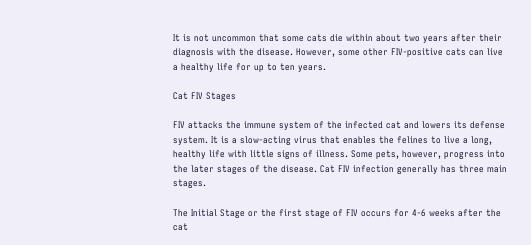It is not uncommon that some cats die within about two years after their diagnosis with the disease. However, some other FIV-positive cats can live a healthy life for up to ten years.

Cat FIV Stages

FIV attacks the immune system of the infected cat and lowers its defense system. It is a slow-acting virus that enables the felines to live a long, healthy life with little signs of illness. Some pets, however, progress into the later stages of the disease. Cat FIV infection generally has three main stages.

The Initial Stage or the first stage of FIV occurs for 4-6 weeks after the cat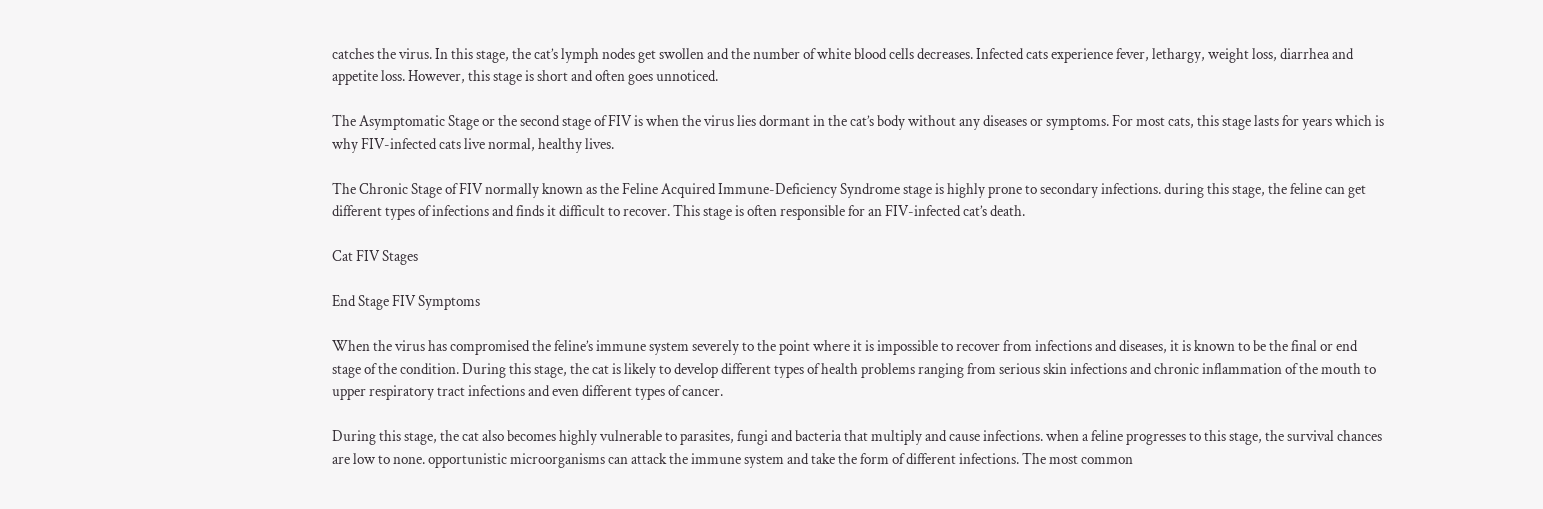catches the virus. In this stage, the cat’s lymph nodes get swollen and the number of white blood cells decreases. Infected cats experience fever, lethargy, weight loss, diarrhea and appetite loss. However, this stage is short and often goes unnoticed.

The Asymptomatic Stage or the second stage of FIV is when the virus lies dormant in the cat’s body without any diseases or symptoms. For most cats, this stage lasts for years which is why FIV-infected cats live normal, healthy lives.

The Chronic Stage of FIV normally known as the Feline Acquired Immune-Deficiency Syndrome stage is highly prone to secondary infections. during this stage, the feline can get different types of infections and finds it difficult to recover. This stage is often responsible for an FIV-infected cat’s death.

Cat FIV Stages

End Stage FIV Symptoms

When the virus has compromised the feline’s immune system severely to the point where it is impossible to recover from infections and diseases, it is known to be the final or end stage of the condition. During this stage, the cat is likely to develop different types of health problems ranging from serious skin infections and chronic inflammation of the mouth to upper respiratory tract infections and even different types of cancer.

During this stage, the cat also becomes highly vulnerable to parasites, fungi and bacteria that multiply and cause infections. when a feline progresses to this stage, the survival chances are low to none. opportunistic microorganisms can attack the immune system and take the form of different infections. The most common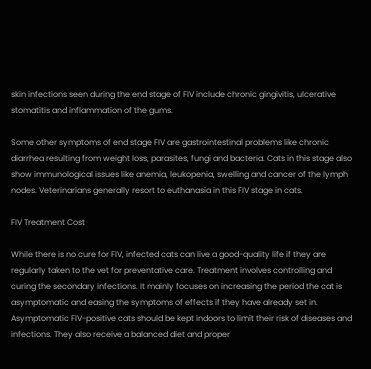skin infections seen during the end stage of FIV include chronic gingivitis, ulcerative stomatitis and inflammation of the gums.

Some other symptoms of end stage FIV are gastrointestinal problems like chronic diarrhea resulting from weight loss, parasites, fungi and bacteria. Cats in this stage also show immunological issues like anemia, leukopenia, swelling and cancer of the lymph nodes. Veterinarians generally resort to euthanasia in this FIV stage in cats.

FIV Treatment Cost

While there is no cure for FIV, infected cats can live a good-quality life if they are regularly taken to the vet for preventative care. Treatment involves controlling and curing the secondary infections. It mainly focuses on increasing the period the cat is asymptomatic and easing the symptoms of effects if they have already set in. Asymptomatic FIV-positive cats should be kept indoors to limit their risk of diseases and infections. They also receive a balanced diet and proper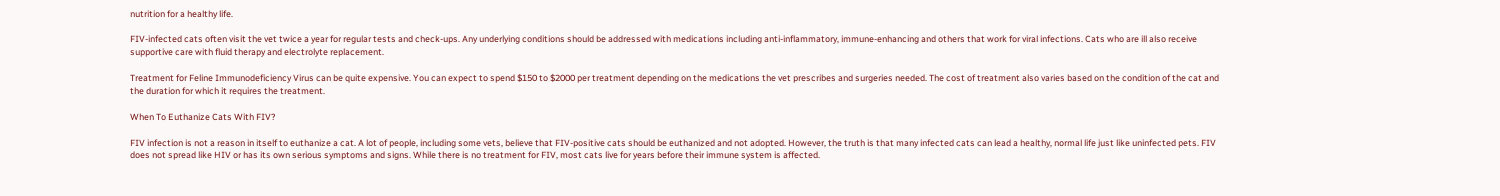nutrition for a healthy life.

FIV-infected cats often visit the vet twice a year for regular tests and check-ups. Any underlying conditions should be addressed with medications including anti-inflammatory, immune-enhancing and others that work for viral infections. Cats who are ill also receive supportive care with fluid therapy and electrolyte replacement.

Treatment for Feline Immunodeficiency Virus can be quite expensive. You can expect to spend $150 to $2000 per treatment depending on the medications the vet prescribes and surgeries needed. The cost of treatment also varies based on the condition of the cat and the duration for which it requires the treatment.

When To Euthanize Cats With FIV?

FIV infection is not a reason in itself to euthanize a cat. A lot of people, including some vets, believe that FIV-positive cats should be euthanized and not adopted. However, the truth is that many infected cats can lead a healthy, normal life just like uninfected pets. FIV does not spread like HIV or has its own serious symptoms and signs. While there is no treatment for FIV, most cats live for years before their immune system is affected.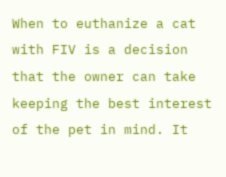When to euthanize a cat with FIV is a decision that the owner can take keeping the best interest of the pet in mind. It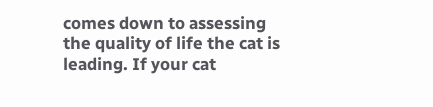comes down to assessing the quality of life the cat is leading. If your cat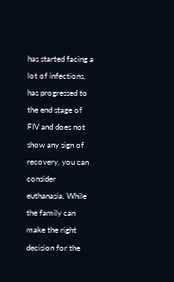has started facing a lot of infections, has progressed to the end stage of FIV and does not show any sign of recovery, you can consider euthanasia. While the family can make the right decision for the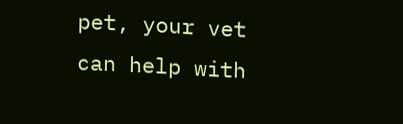pet, your vet can help with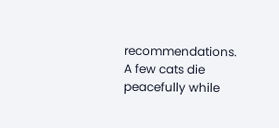recommendations. A few cats die peacefully while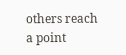others reach a point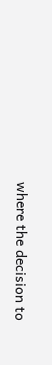where the decision to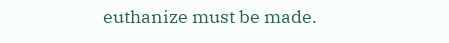euthanize must be made.